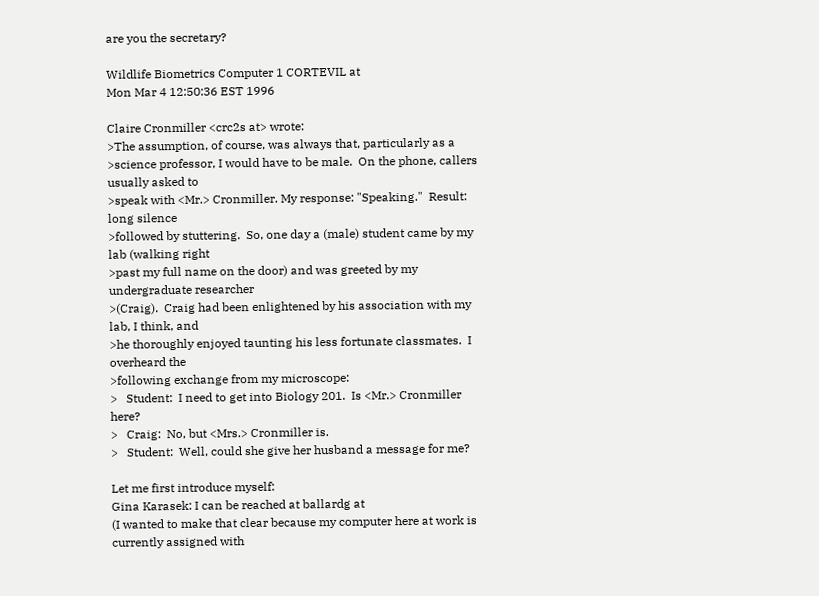are you the secretary?

Wildlife Biometrics Computer 1 CORTEVIL at
Mon Mar 4 12:50:36 EST 1996

Claire Cronmiller <crc2s at> wrote:
>The assumption, of course, was always that, particularly as a
>science professor, I would have to be male.  On the phone, callers usually asked to
>speak with <Mr.> Cronmiller. My response: "Speaking."  Result:  long silence
>followed by stuttering.  So, one day a (male) student came by my lab (walking right
>past my full name on the door) and was greeted by my undergraduate researcher
>(Craig).  Craig had been enlightened by his association with my lab, I think, and
>he thoroughly enjoyed taunting his less fortunate classmates.  I overheard the
>following exchange from my microscope:
>   Student:  I need to get into Biology 201.  Is <Mr.> Cronmiller here?
>   Craig:  No, but <Mrs.> Cronmiller is.
>   Student:  Well, could she give her husband a message for me?

Let me first introduce myself:
Gina Karasek: I can be reached at ballardg at
(I wanted to make that clear because my computer here at work is
currently assigned with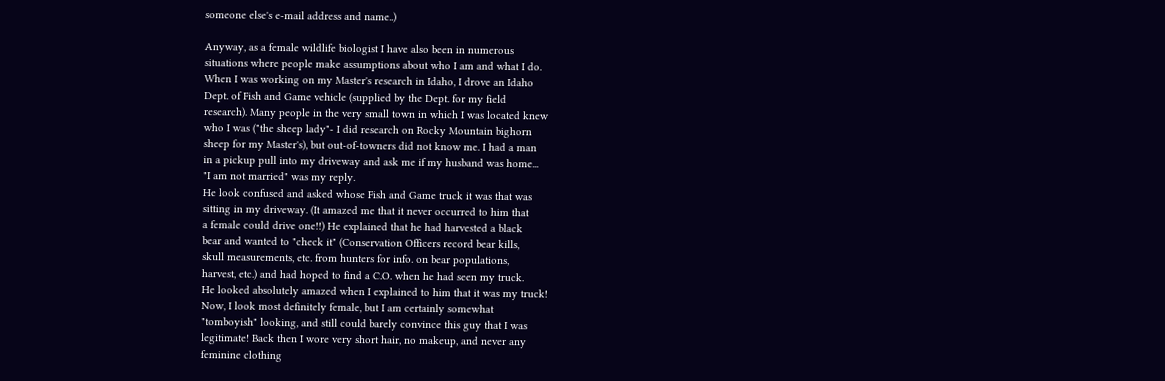someone else's e-mail address and name..)

Anyway, as a female wildlife biologist I have also been in numerous
situations where people make assumptions about who I am and what I do.
When I was working on my Master's research in Idaho, I drove an Idaho
Dept. of Fish and Game vehicle (supplied by the Dept. for my field
research). Many people in the very small town in which I was located knew
who I was ("the sheep lady"- I did research on Rocky Mountain bighorn
sheep for my Master's), but out-of-towners did not know me. I had a man
in a pickup pull into my driveway and ask me if my husband was home...
"I am not married" was my reply.
He look confused and asked whose Fish and Game truck it was that was
sitting in my driveway. (It amazed me that it never occurred to him that
a female could drive one!!) He explained that he had harvested a black
bear and wanted to "check it" (Conservation Officers record bear kills,
skull measurements, etc. from hunters for info. on bear populations,
harvest, etc.) and had hoped to find a C.O. when he had seen my truck.
He looked absolutely amazed when I explained to him that it was my truck!
Now, I look most definitely female, but I am certainly somewhat
"tomboyish" looking, and still could barely convince this guy that I was
legitimate! Back then I wore very short hair, no makeup, and never any
feminine clothing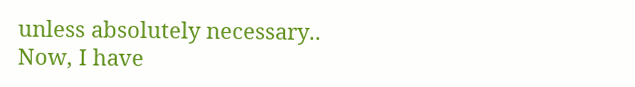unless absolutely necessary..
Now, I have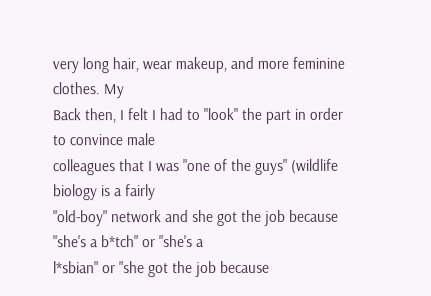very long hair, wear makeup, and more feminine clothes. My
Back then, I felt I had to "look" the part in order to convince male
colleagues that I was "one of the guys" (wildlife biology is a fairly
"old-boy" network and she got the job because "she's a b*tch" or "she's a
l*sbian" or "she got the job because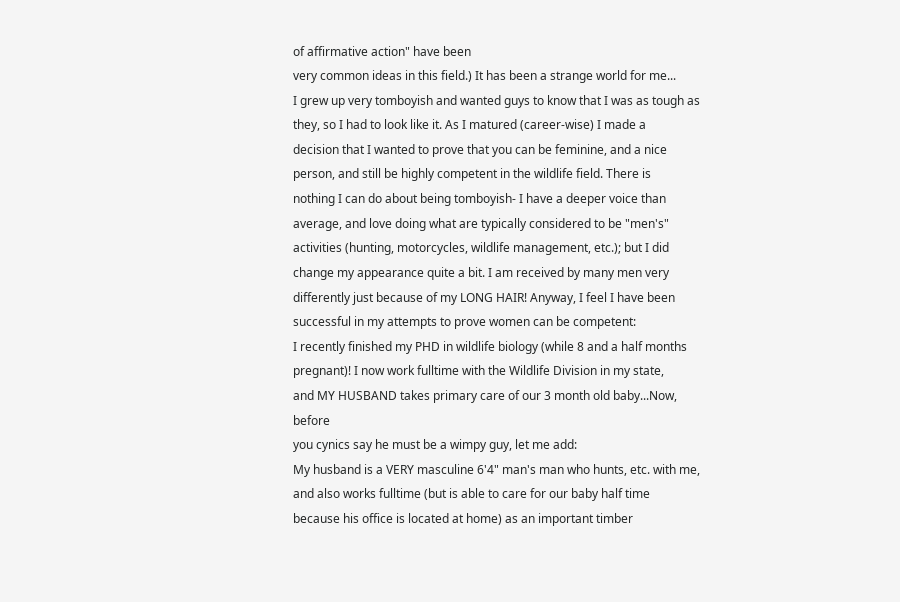of affirmative action" have been
very common ideas in this field.) It has been a strange world for me...
I grew up very tomboyish and wanted guys to know that I was as tough as
they, so I had to look like it. As I matured (career-wise) I made a
decision that I wanted to prove that you can be feminine, and a nice
person, and still be highly competent in the wildlife field. There is
nothing I can do about being tomboyish- I have a deeper voice than
average, and love doing what are typically considered to be "men's"
activities (hunting, motorcycles, wildlife management, etc.); but I did
change my appearance quite a bit. I am received by many men very
differently just because of my LONG HAIR! Anyway, I feel I have been
successful in my attempts to prove women can be competent:
I recently finished my PHD in wildlife biology (while 8 and a half months
pregnant)! I now work fulltime with the Wildlife Division in my state,
and MY HUSBAND takes primary care of our 3 month old baby...Now, before
you cynics say he must be a wimpy guy, let me add:
My husband is a VERY masculine 6'4" man's man who hunts, etc. with me,
and also works fulltime (but is able to care for our baby half time
because his office is located at home) as an important timber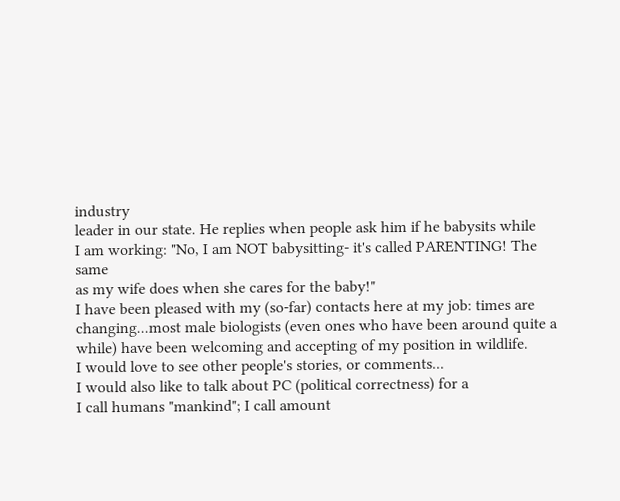industry
leader in our state. He replies when people ask him if he babysits while
I am working: "No, I am NOT babysitting- it's called PARENTING! The same
as my wife does when she cares for the baby!"
I have been pleased with my (so-far) contacts here at my job: times are
changing...most male biologists (even ones who have been around quite a
while) have been welcoming and accepting of my position in wildlife.
I would love to see other people's stories, or comments...
I would also like to talk about PC (political correctness) for a
I call humans "mankind"; I call amount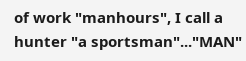of work "manhours", I call a
hunter "a sportsman"..."MAN"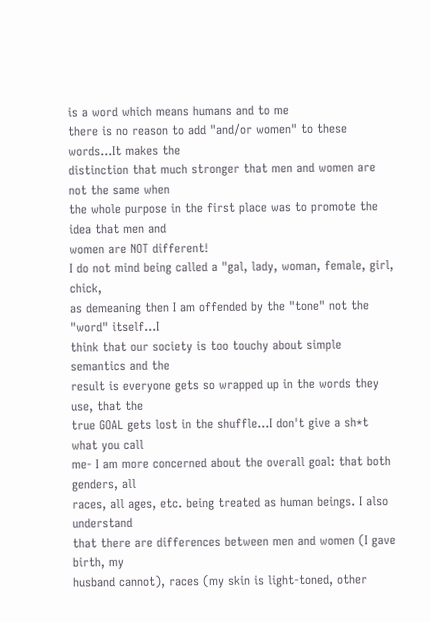is a word which means humans and to me
there is no reason to add "and/or women" to these words...It makes the
distinction that much stronger that men and women are not the same when
the whole purpose in the first place was to promote the idea that men and
women are NOT different!
I do not mind being called a "gal, lady, woman, female, girl, chick,
as demeaning then I am offended by the "tone" not the "word" itself...I
think that our society is too touchy about simple semantics and the
result is everyone gets so wrapped up in the words they use, that the
true GOAL gets lost in the shuffle...I don't give a sh*t what you call
me- I am more concerned about the overall goal: that both genders, all
races, all ages, etc. being treated as human beings. I also understand
that there are differences between men and women (I gave birth, my
husband cannot), races (my skin is light-toned, other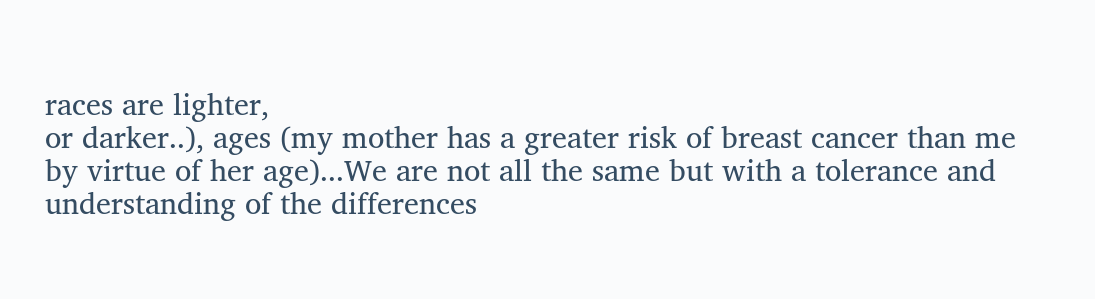races are lighter,
or darker..), ages (my mother has a greater risk of breast cancer than me
by virtue of her age)...We are not all the same but with a tolerance and
understanding of the differences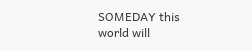SOMEDAY this world will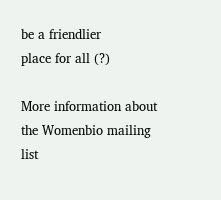be a friendlier
place for all (?)

More information about the Womenbio mailing list